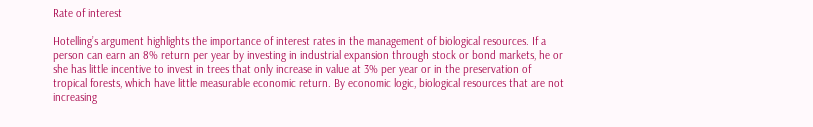Rate of interest

Hotelling’s argument highlights the importance of interest rates in the management of biological resources. If a person can earn an 8% return per year by investing in industrial expansion through stock or bond markets, he or she has little incentive to invest in trees that only increase in value at 3% per year or in the preservation of tropical forests, which have little measurable economic return. By economic logic, biological resources that are not increasing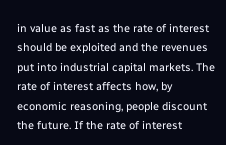in value as fast as the rate of interest should be exploited and the revenues put into industrial capital markets. The rate of interest affects how, by economic reasoning, people discount the future. If the rate of interest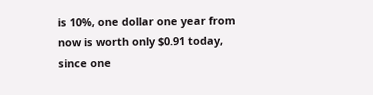is 10%, one dollar one year from now is worth only $0.91 today, since one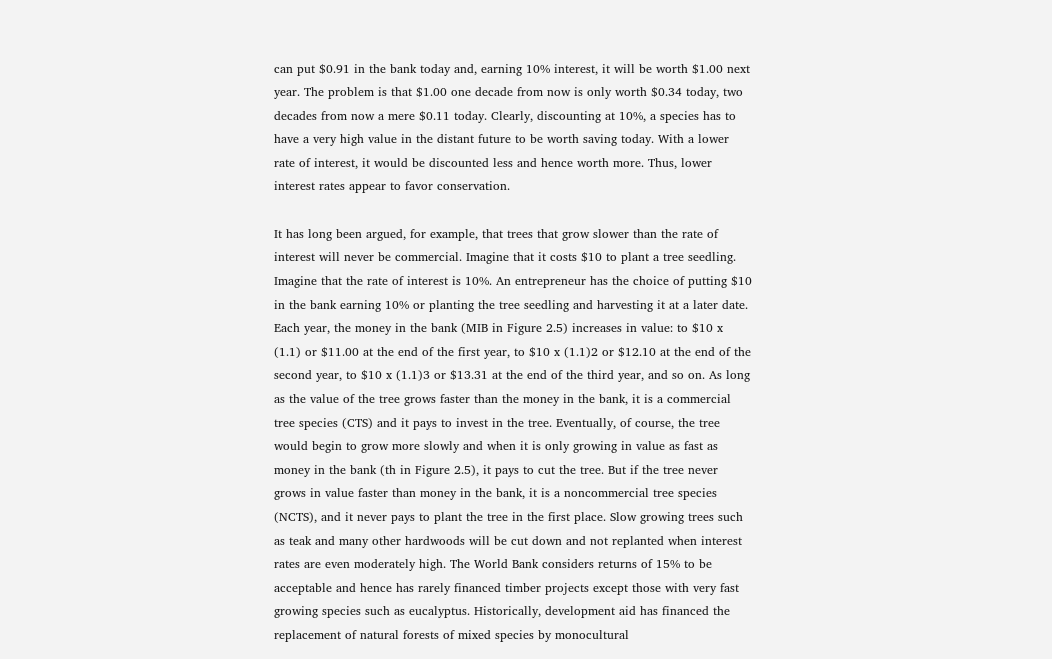can put $0.91 in the bank today and, earning 10% interest, it will be worth $1.00 next year. The problem is that $1.00 one decade from now is only worth $0.34 today, two decades from now a mere $0.11 today. Clearly, discounting at 10%, a species has to have a very high value in the distant future to be worth saving today. With a lower rate of interest, it would be discounted less and hence worth more. Thus, lower interest rates appear to favor conservation.

It has long been argued, for example, that trees that grow slower than the rate of interest will never be commercial. Imagine that it costs $10 to plant a tree seedling. Imagine that the rate of interest is 10%. An entrepreneur has the choice of putting $10 in the bank earning 10% or planting the tree seedling and harvesting it at a later date. Each year, the money in the bank (MIB in Figure 2.5) increases in value: to $10 x (1.1) or $11.00 at the end of the first year, to $10 x (1.1)2 or $12.10 at the end of the second year, to $10 x (1.1)3 or $13.31 at the end of the third year, and so on. As long as the value of the tree grows faster than the money in the bank, it is a commercial tree species (CTS) and it pays to invest in the tree. Eventually, of course, the tree would begin to grow more slowly and when it is only growing in value as fast as money in the bank (th in Figure 2.5), it pays to cut the tree. But if the tree never grows in value faster than money in the bank, it is a noncommercial tree species (NCTS), and it never pays to plant the tree in the first place. Slow growing trees such as teak and many other hardwoods will be cut down and not replanted when interest rates are even moderately high. The World Bank considers returns of 15% to be acceptable and hence has rarely financed timber projects except those with very fast growing species such as eucalyptus. Historically, development aid has financed the replacement of natural forests of mixed species by monocultural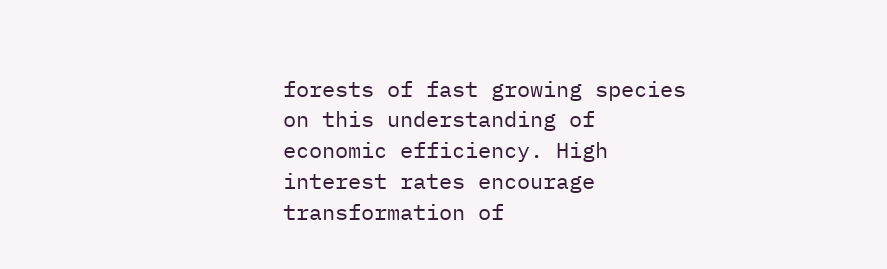forests of fast growing species on this understanding of economic efficiency. High interest rates encourage transformation of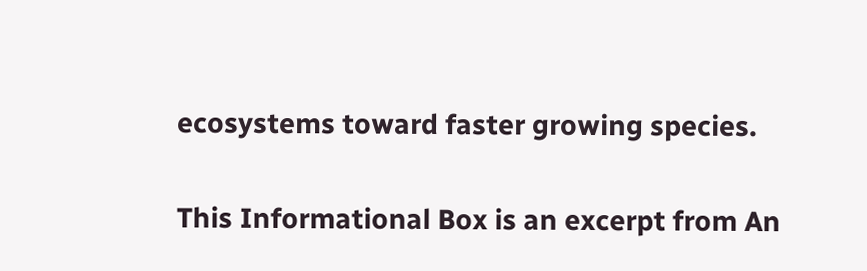ecosystems toward faster growing species.

This Informational Box is an excerpt from An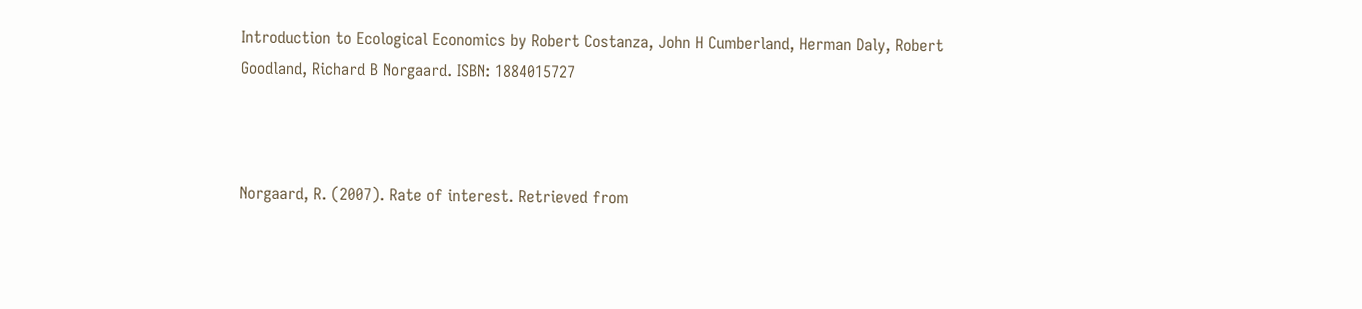Introduction to Ecological Economics by Robert Costanza, John H Cumberland, Herman Daly, Robert Goodland, Richard B Norgaard. ISBN: 1884015727



Norgaard, R. (2007). Rate of interest. Retrieved from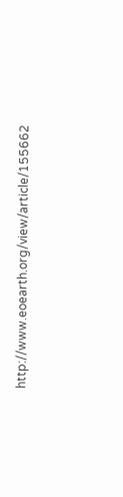http://www.eoearth.org/view/article/155662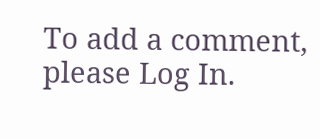To add a comment, please Log In.